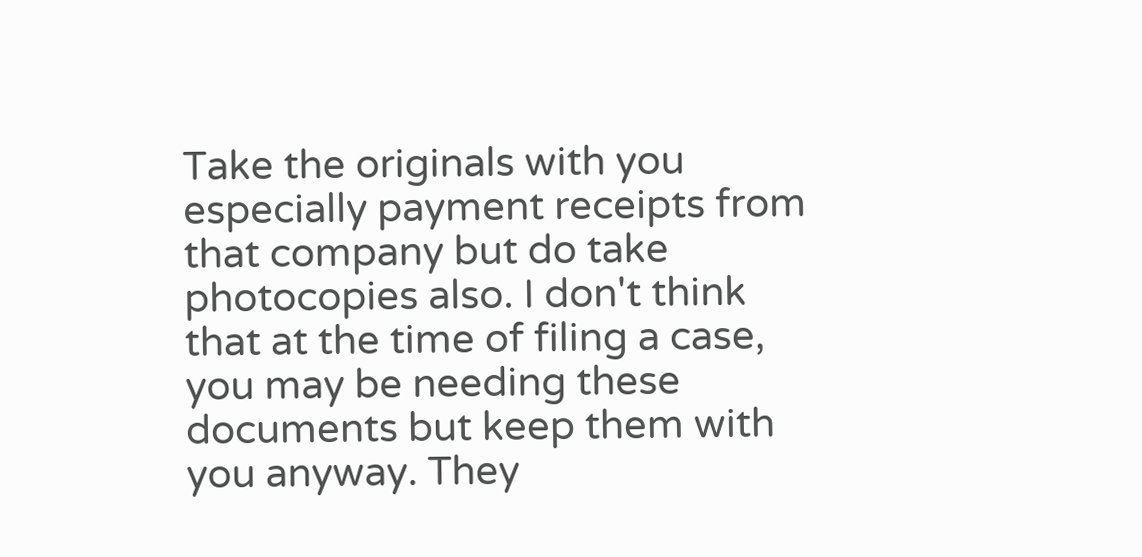Take the originals with you especially payment receipts from that company but do take photocopies also. I don't think that at the time of filing a case, you may be needing these documents but keep them with you anyway. They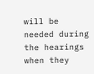will be needed during the hearings when they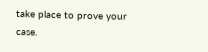take place to prove your case.